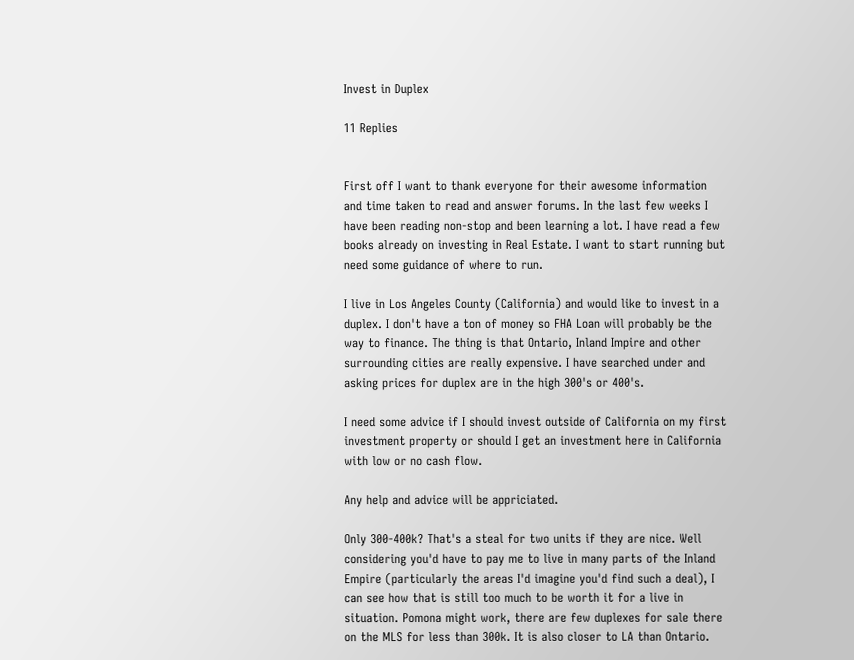Invest in Duplex

11 Replies


First off I want to thank everyone for their awesome information and time taken to read and answer forums. In the last few weeks I have been reading non-stop and been learning a lot. I have read a few books already on investing in Real Estate. I want to start running but need some guidance of where to run.

I live in Los Angeles County (California) and would like to invest in a duplex. I don't have a ton of money so FHA Loan will probably be the way to finance. The thing is that Ontario, Inland Impire and other surrounding cities are really expensive. I have searched under and asking prices for duplex are in the high 300's or 400's.

I need some advice if I should invest outside of California on my first investment property or should I get an investment here in California with low or no cash flow.

Any help and advice will be appriciated.

Only 300-400k? That's a steal for two units if they are nice. Well considering you'd have to pay me to live in many parts of the Inland Empire (particularly the areas I'd imagine you'd find such a deal), I can see how that is still too much to be worth it for a live in situation. Pomona might work, there are few duplexes for sale there on the MLS for less than 300k. It is also closer to LA than Ontario.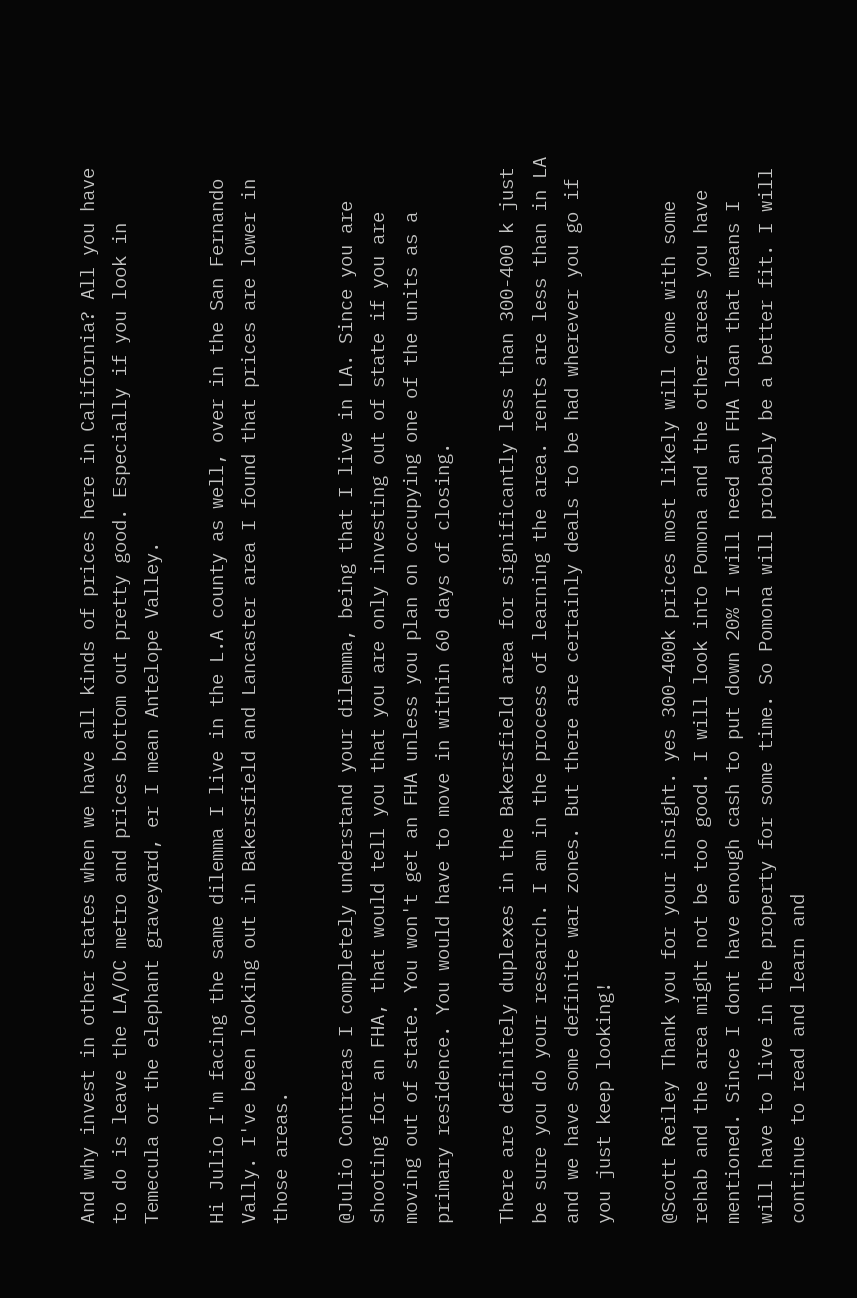And why invest in other states when we have all kinds of prices here in California? All you have to do is leave the LA/OC metro and prices bottom out pretty good. Especially if you look in Temecula or the elephant graveyard, er I mean Antelope Valley.

Hi Julio I'm facing the same dilemma I live in the L.A county as well, over in the San Fernando Vally. I've been looking out in Bakersfield and Lancaster area I found that prices are lower in those areas.

@Julio Contreras I completely understand your dilemma, being that I live in LA. Since you are shooting for an FHA, that would tell you that you are only investing out of state if you are moving out of state. You won't get an FHA unless you plan on occupying one of the units as a primary residence. You would have to move in within 60 days of closing.

There are definitely duplexes in the Bakersfield area for significantly less than 300-400 k just be sure you do your research. I am in the process of learning the area. rents are less than in LA  and we have some definite war zones. But there are certainly deals to be had wherever you go if you just keep looking!

@Scott Reiley Thank you for your insight. yes 300-400k prices most likely will come with some rehab and the area might not be too good. I will look into Pomona and the other areas you have mentioned. Since I dont have enough cash to put down 20% I will need an FHA loan that means I will have to live in the property for some time. So Pomona will probably be a better fit. I will continue to read and learn and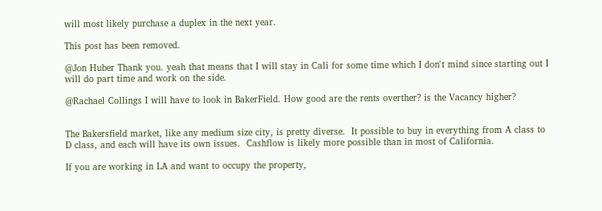will most likely purchase a duplex in the next year.

This post has been removed.

@Jon Huber Thank you. yeah that means that I will stay in Cali for some time which I don't mind since starting out I will do part time and work on the side.

@Rachael Collings I will have to look in BakerField. How good are the rents overther? is the Vacancy higher?


The Bakersfield market, like any medium size city, is pretty diverse.  It possible to buy in everything from A class to D class, and each will have its own issues.  Cashflow is likely more possible than in most of California.

If you are working in LA and want to occupy the property,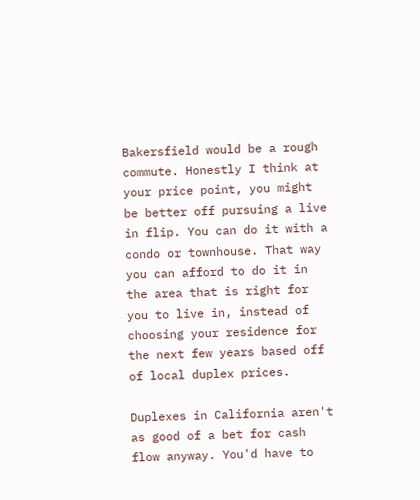Bakersfield would be a rough commute. Honestly I think at your price point, you might be better off pursuing a live in flip. You can do it with a condo or townhouse. That way you can afford to do it in the area that is right for you to live in, instead of choosing your residence for the next few years based off of local duplex prices.

Duplexes in California aren't as good of a bet for cash flow anyway. You'd have to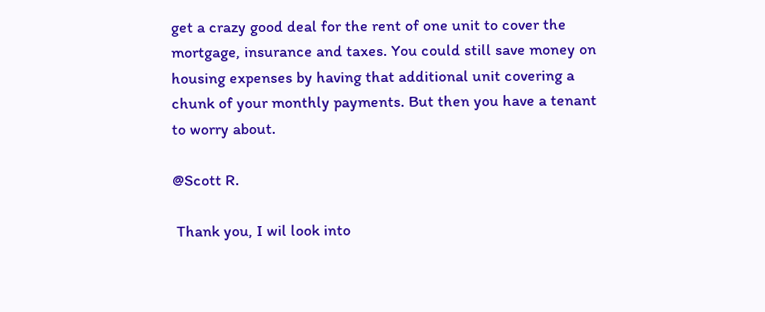get a crazy good deal for the rent of one unit to cover the mortgage, insurance and taxes. You could still save money on housing expenses by having that additional unit covering a chunk of your monthly payments. But then you have a tenant to worry about.

@Scott R.

 Thank you, I wil look into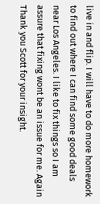live in and flip. I will have to do more homework to find out where I can find some good deals near Los Angeles. I like to fix things so I am assure that fixing wont be an issue for me. Again Thank you Scott for your insight.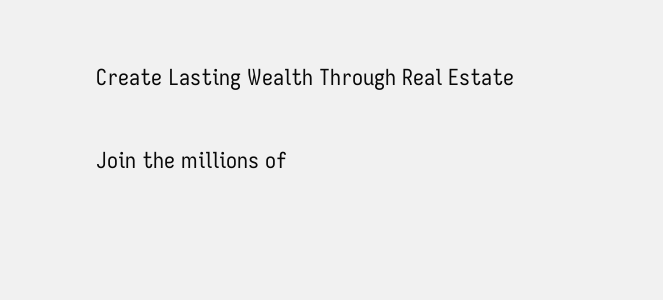Create Lasting Wealth Through Real Estate

Join the millions of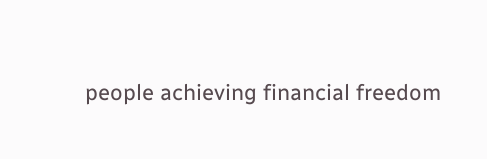people achieving financial freedom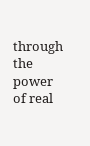through the power of real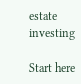estate investing

Start here